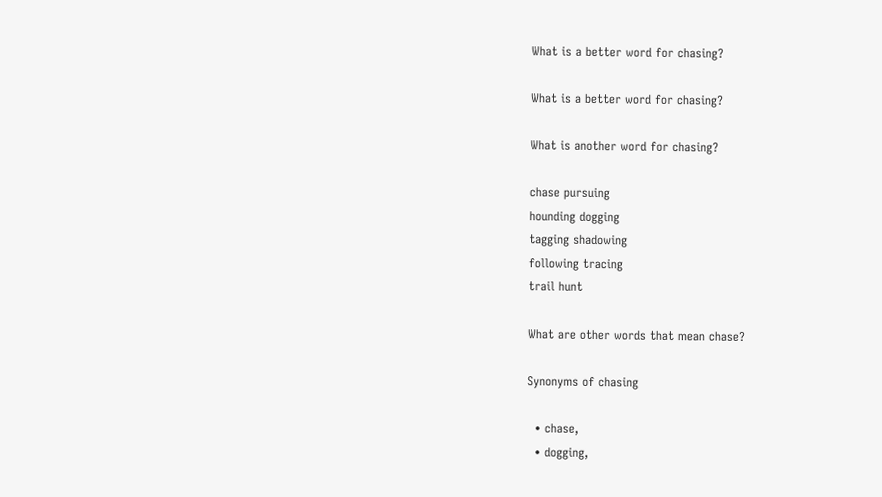What is a better word for chasing?

What is a better word for chasing?

What is another word for chasing?

chase pursuing
hounding dogging
tagging shadowing
following tracing
trail hunt

What are other words that mean chase?

Synonyms of chasing

  • chase,
  • dogging,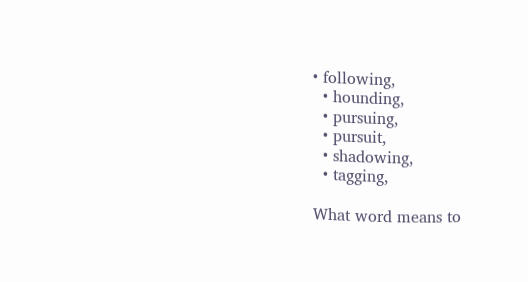• following,
  • hounding,
  • pursuing,
  • pursuit,
  • shadowing,
  • tagging,

What word means to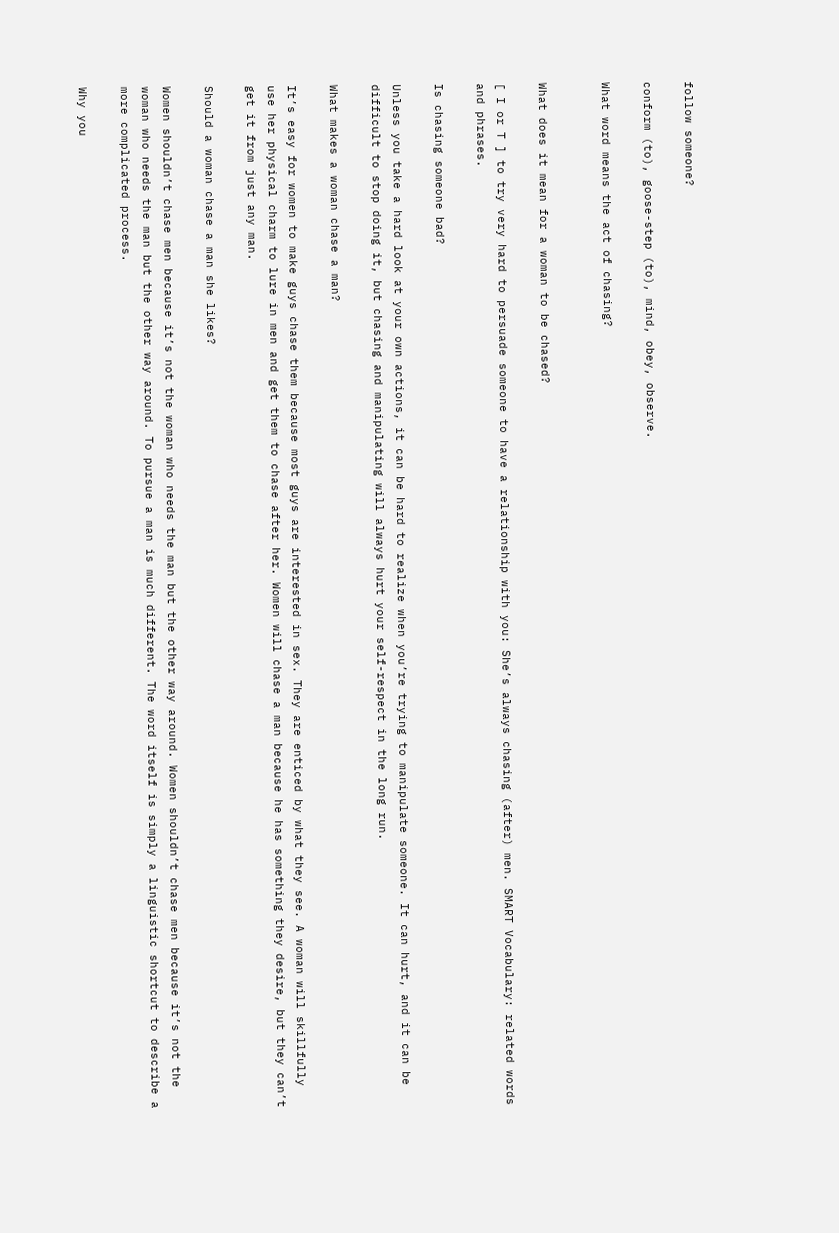follow someone?

conform (to), goose-step (to), mind, obey, observe.

What word means the act of chasing?


What does it mean for a woman to be chased?

[ I or T ] to try very hard to persuade someone to have a relationship with you: She’s always chasing (after) men. SMART Vocabulary: related words and phrases.

Is chasing someone bad?

Unless you take a hard look at your own actions, it can be hard to realize when you’re trying to manipulate someone. It can hurt, and it can be difficult to stop doing it, but chasing and manipulating will always hurt your self-respect in the long run.

What makes a woman chase a man?

It’s easy for women to make guys chase them because most guys are interested in sex. They are enticed by what they see. A woman will skillfully use her physical charm to lure in men and get them to chase after her. Women will chase a man because he has something they desire, but they can’t get it from just any man.

Should a woman chase a man she likes?

Women shouldn’t chase men because it’s not the woman who needs the man but the other way around. Women shouldn’t chase men because it’s not the woman who needs the man but the other way around. To pursue a man is much different. The word itself is simply a linguistic shortcut to describe a more complicated process.

Why you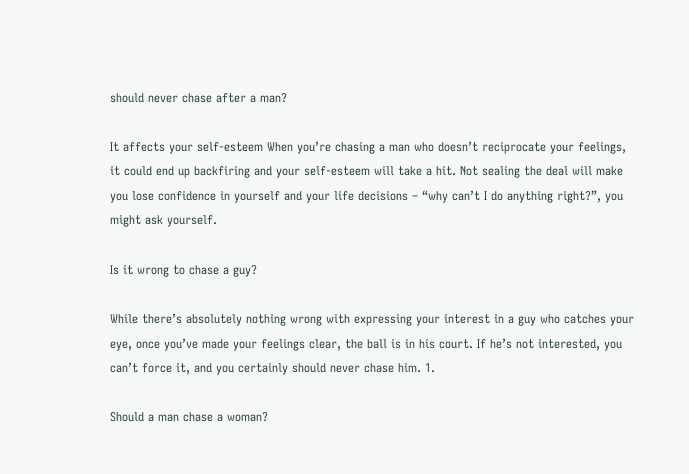should never chase after a man?

It affects your self-esteem When you’re chasing a man who doesn’t reciprocate your feelings, it could end up backfiring and your self-esteem will take a hit. Not sealing the deal will make you lose confidence in yourself and your life decisions – “why can’t I do anything right?”, you might ask yourself.

Is it wrong to chase a guy?

While there’s absolutely nothing wrong with expressing your interest in a guy who catches your eye, once you’ve made your feelings clear, the ball is in his court. If he’s not interested, you can’t force it, and you certainly should never chase him. 1.

Should a man chase a woman?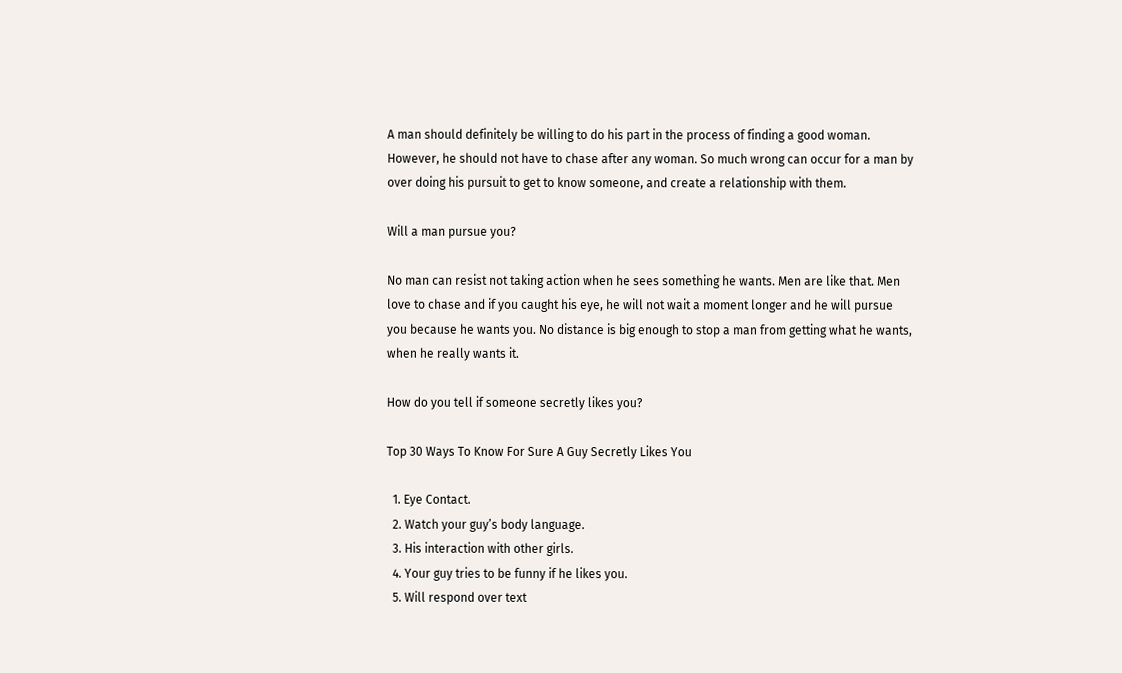A man should definitely be willing to do his part in the process of finding a good woman. However, he should not have to chase after any woman. So much wrong can occur for a man by over doing his pursuit to get to know someone, and create a relationship with them.

Will a man pursue you?

No man can resist not taking action when he sees something he wants. Men are like that. Men love to chase and if you caught his eye, he will not wait a moment longer and he will pursue you because he wants you. No distance is big enough to stop a man from getting what he wants, when he really wants it.

How do you tell if someone secretly likes you?

Top 30 Ways To Know For Sure A Guy Secretly Likes You

  1. Eye Contact.
  2. Watch your guy’s body language.
  3. His interaction with other girls.
  4. Your guy tries to be funny if he likes you.
  5. Will respond over text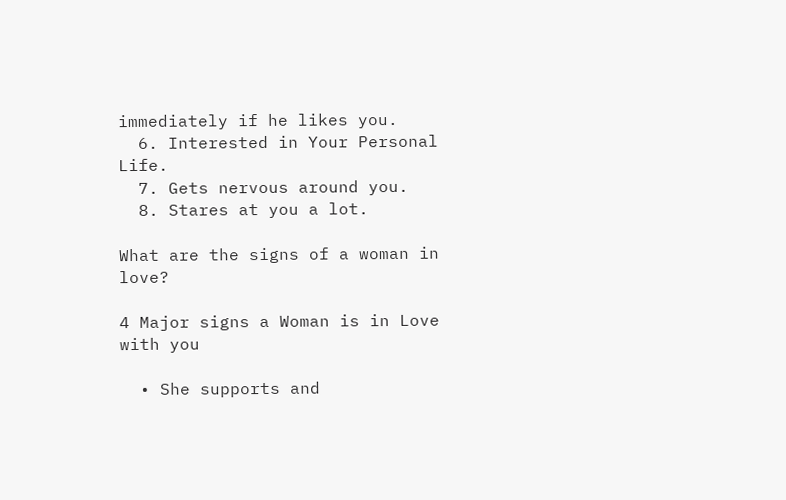immediately if he likes you.
  6. Interested in Your Personal Life.
  7. Gets nervous around you.
  8. Stares at you a lot.

What are the signs of a woman in love?

4 Major signs a Woman is in Love with you

  • She supports and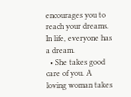encourages you to reach your dreams. In life, everyone has a dream.
  • She takes good care of you. A loving woman takes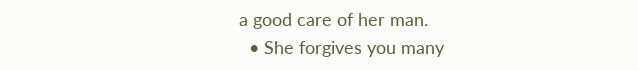a good care of her man.
  • She forgives you many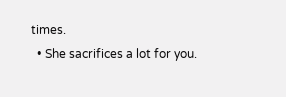times.
  • She sacrifices a lot for you.